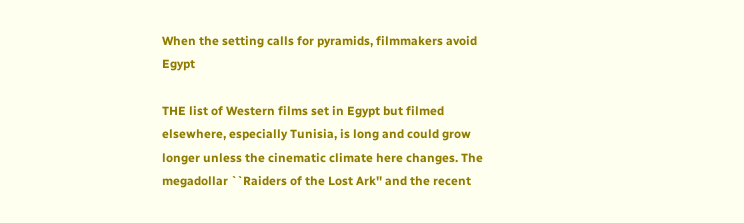When the setting calls for pyramids, filmmakers avoid Egypt

THE list of Western films set in Egypt but filmed elsewhere, especially Tunisia, is long and could grow longer unless the cinematic climate here changes. The megadollar ``Raiders of the Lost Ark'' and the recent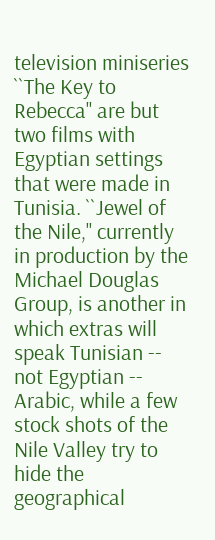television miniseries ``The Key to Rebecca'' are but two films with Egyptian settings that were made in Tunisia. ``Jewel of the Nile,'' currently in production by the Michael Douglas Group, is another in which extras will speak Tunisian -- not Egyptian -- Arabic, while a few stock shots of the Nile Valley try to hide the geographical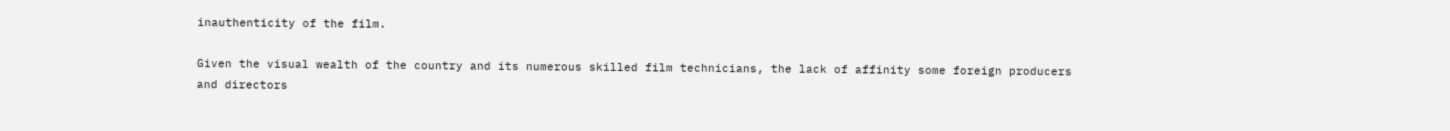inauthenticity of the film.

Given the visual wealth of the country and its numerous skilled film technicians, the lack of affinity some foreign producers and directors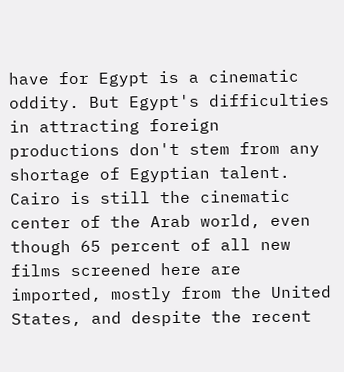have for Egypt is a cinematic oddity. But Egypt's difficulties in attracting foreign productions don't stem from any shortage of Egyptian talent. Cairo is still the cinematic center of the Arab world, even though 65 percent of all new films screened here are imported, mostly from the United States, and despite the recent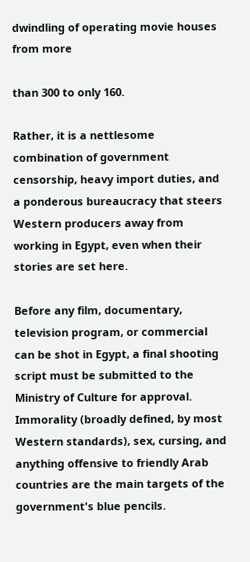dwindling of operating movie houses from more

than 300 to only 160.

Rather, it is a nettlesome combination of government censorship, heavy import duties, and a ponderous bureaucracy that steers Western producers away from working in Egypt, even when their stories are set here.

Before any film, documentary, television program, or commercial can be shot in Egypt, a final shooting script must be submitted to the Ministry of Culture for approval. Immorality (broadly defined, by most Western standards), sex, cursing, and anything offensive to friendly Arab countries are the main targets of the government's blue pencils.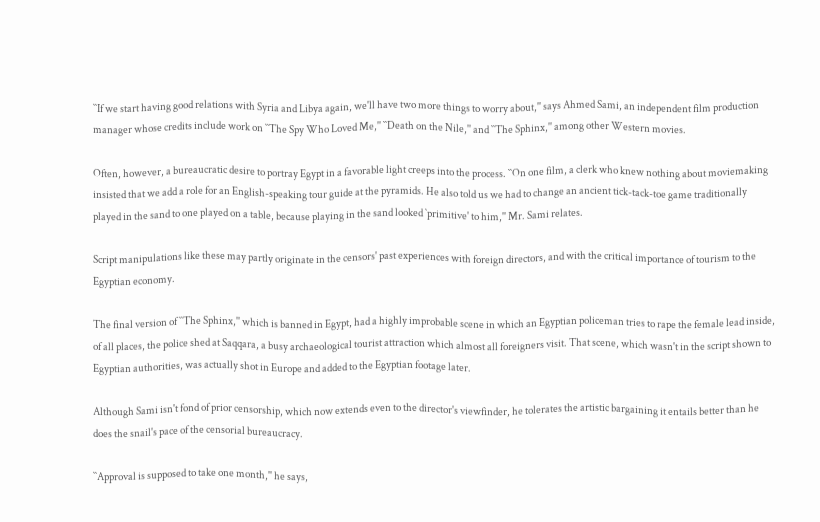``If we start having good relations with Syria and Libya again, we'll have two more things to worry about,'' says Ahmed Sami, an independent film production manager whose credits include work on ``The Spy Who Loved Me,'' ``Death on the Nile,'' and ``The Sphinx,'' among other Western movies.

Often, however, a bureaucratic desire to portray Egypt in a favorable light creeps into the process. ``On one film, a clerk who knew nothing about moviemaking insisted that we add a role for an English-speaking tour guide at the pyramids. He also told us we had to change an ancient tick-tack-toe game traditionally played in the sand to one played on a table, because playing in the sand looked `primitive' to him,'' Mr. Sami relates.

Script manipulations like these may partly originate in the censors' past experiences with foreign directors, and with the critical importance of tourism to the Egyptian economy.

The final version of ``The Sphinx,'' which is banned in Egypt, had a highly improbable scene in which an Egyptian policeman tries to rape the female lead inside, of all places, the police shed at Saqqara, a busy archaeological tourist attraction which almost all foreigners visit. That scene, which wasn't in the script shown to Egyptian authorities, was actually shot in Europe and added to the Egyptian footage later.

Although Sami isn't fond of prior censorship, which now extends even to the director's viewfinder, he tolerates the artistic bargaining it entails better than he does the snail's pace of the censorial bureaucracy.

``Approval is supposed to take one month,'' he says,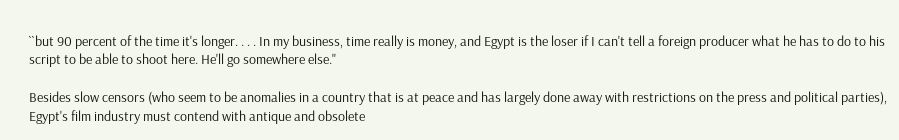``but 90 percent of the time it's longer. . . . In my business, time really is money, and Egypt is the loser if I can't tell a foreign producer what he has to do to his script to be able to shoot here. He'll go somewhere else.''

Besides slow censors (who seem to be anomalies in a country that is at peace and has largely done away with restrictions on the press and political parties), Egypt's film industry must contend with antique and obsolete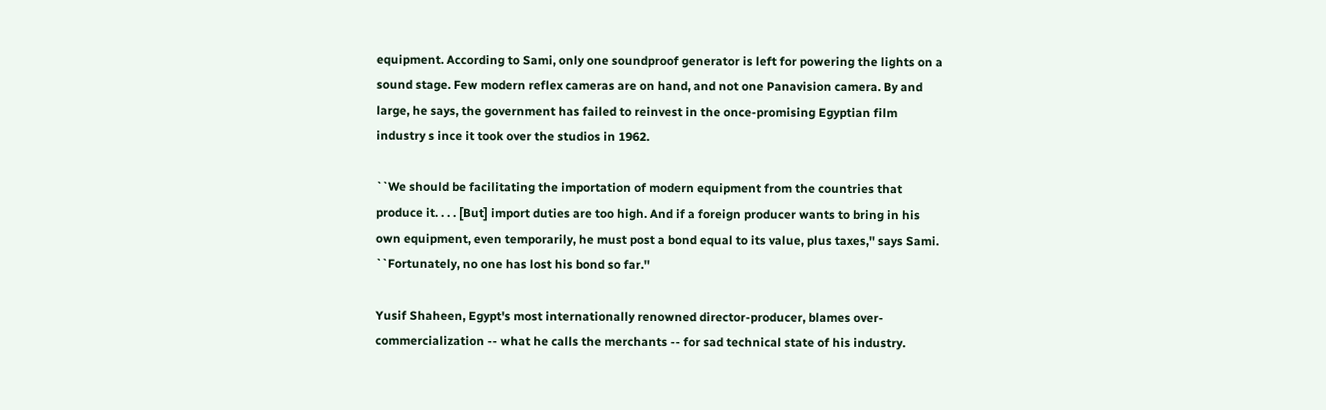equipment. According to Sami, only one soundproof generator is left for powering the lights on a sound stage. Few modern reflex cameras are on hand, and not one Panavision camera. By and large, he says, the government has failed to reinvest in the once-promising Egyptian film industry s ince it took over the studios in 1962.

``We should be facilitating the importation of modern equipment from the countries that produce it. . . . [But] import duties are too high. And if a foreign producer wants to bring in his own equipment, even temporarily, he must post a bond equal to its value, plus taxes,'' says Sami. ``Fortunately, no one has lost his bond so far.''

Yusif Shaheen, Egypt's most internationally renowned director-producer, blames over-commercialization -- what he calls the merchants -- for sad technical state of his industry.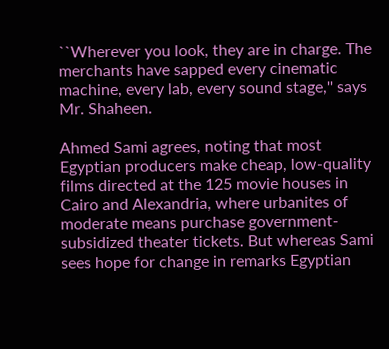``Wherever you look, they are in charge. The merchants have sapped every cinematic machine, every lab, every sound stage,'' says Mr. Shaheen.

Ahmed Sami agrees, noting that most Egyptian producers make cheap, low-quality films directed at the 125 movie houses in Cairo and Alexandria, where urbanites of moderate means purchase government-subsidized theater tickets. But whereas Sami sees hope for change in remarks Egyptian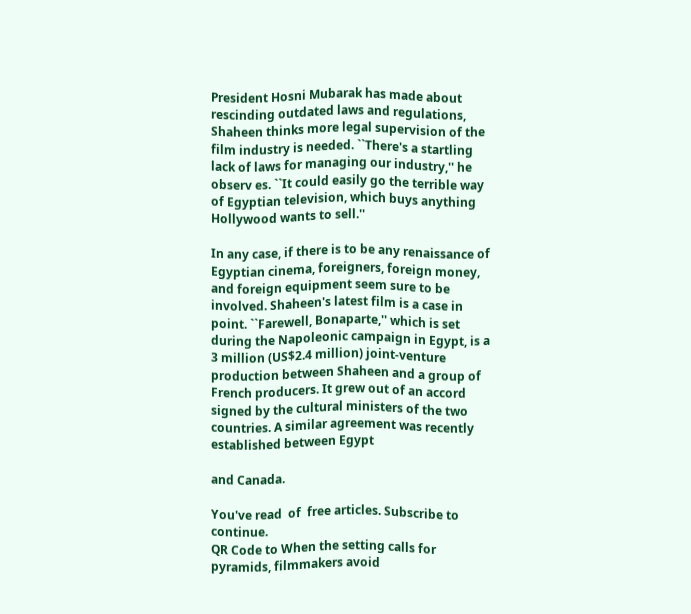President Hosni Mubarak has made about rescinding outdated laws and regulations, Shaheen thinks more legal supervision of the film industry is needed. ``There's a startling lack of laws for managing our industry,'' he observ es. ``It could easily go the terrible way of Egyptian television, which buys anything Hollywood wants to sell.''

In any case, if there is to be any renaissance of Egyptian cinema, foreigners, foreign money, and foreign equipment seem sure to be involved. Shaheen's latest film is a case in point. ``Farewell, Bonaparte,'' which is set during the Napoleonic campaign in Egypt, is a 3 million (US$2.4 million) joint-venture production between Shaheen and a group of French producers. It grew out of an accord signed by the cultural ministers of the two countries. A similar agreement was recently established between Egypt

and Canada.

You've read  of  free articles. Subscribe to continue.
QR Code to When the setting calls for pyramids, filmmakers avoid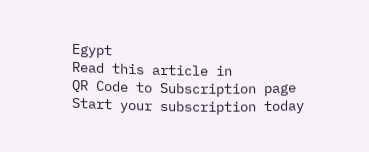Egypt
Read this article in
QR Code to Subscription page
Start your subscription today